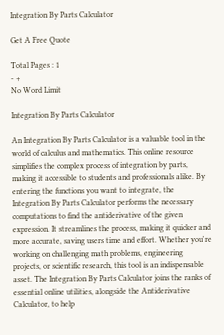Integration By Parts Calculator

Get A Free Quote

Total Pages : 1
- +
No Word Limit

Integration By Parts Calculator

An Integration By Parts Calculator is a valuable tool in the world of calculus and mathematics. This online resource simplifies the complex process of integration by parts, making it accessible to students and professionals alike. By entering the functions you want to integrate, the Integration By Parts Calculator performs the necessary computations to find the antiderivative of the given expression. It streamlines the process, making it quicker and more accurate, saving users time and effort. Whether you're working on challenging math problems, engineering projects, or scientific research, this tool is an indispensable asset. The Integration By Parts Calculator joins the ranks of essential online utilities, alongside the Antiderivative Calculator, to help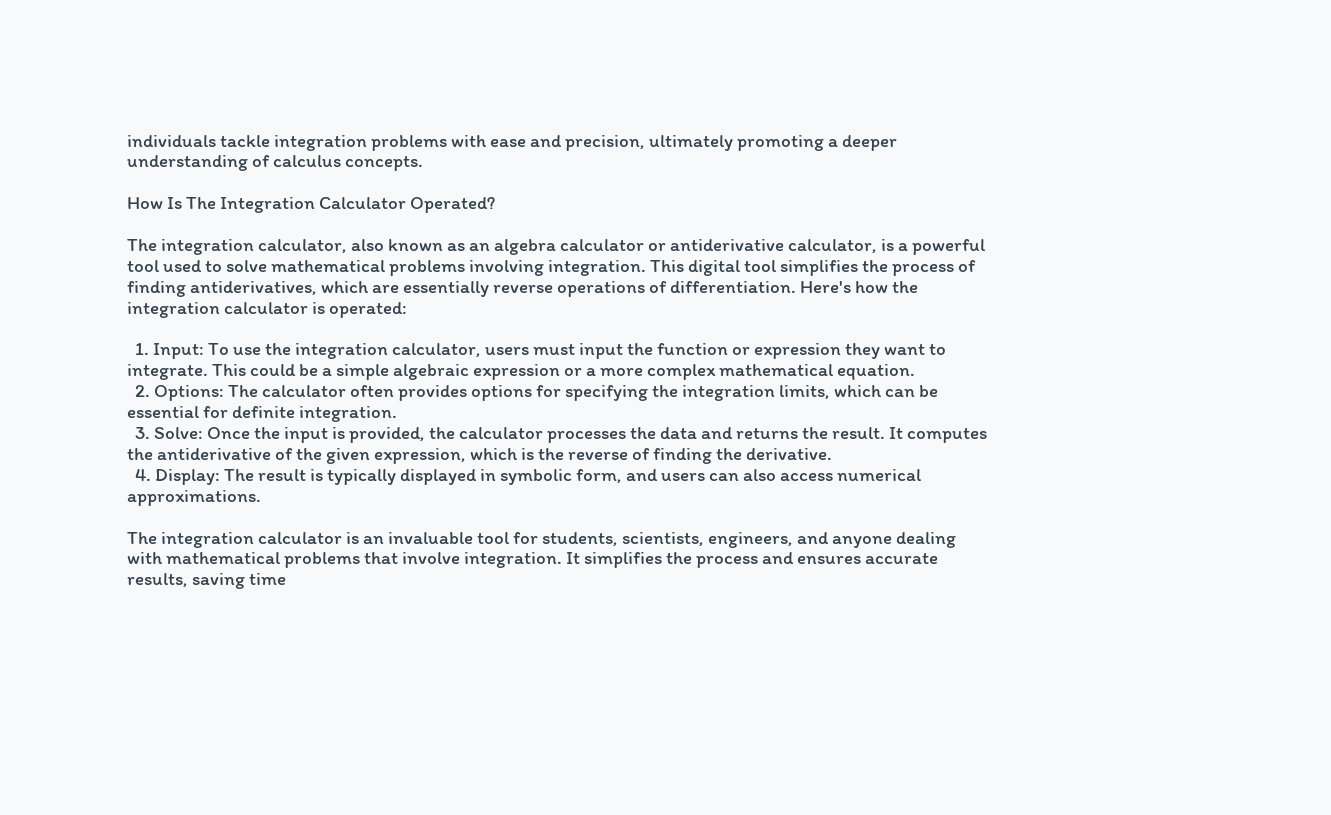individuals tackle integration problems with ease and precision, ultimately promoting a deeper understanding of calculus concepts.

How Is The Integration Calculator Operated?

The integration calculator, also known as an algebra calculator or antiderivative calculator, is a powerful tool used to solve mathematical problems involving integration. This digital tool simplifies the process of finding antiderivatives, which are essentially reverse operations of differentiation. Here's how the integration calculator is operated:

  1. Input: To use the integration calculator, users must input the function or expression they want to integrate. This could be a simple algebraic expression or a more complex mathematical equation.
  2. Options: The calculator often provides options for specifying the integration limits, which can be essential for definite integration.
  3. Solve: Once the input is provided, the calculator processes the data and returns the result. It computes the antiderivative of the given expression, which is the reverse of finding the derivative.
  4. Display: The result is typically displayed in symbolic form, and users can also access numerical approximations.

The integration calculator is an invaluable tool for students, scientists, engineers, and anyone dealing with mathematical problems that involve integration. It simplifies the process and ensures accurate results, saving time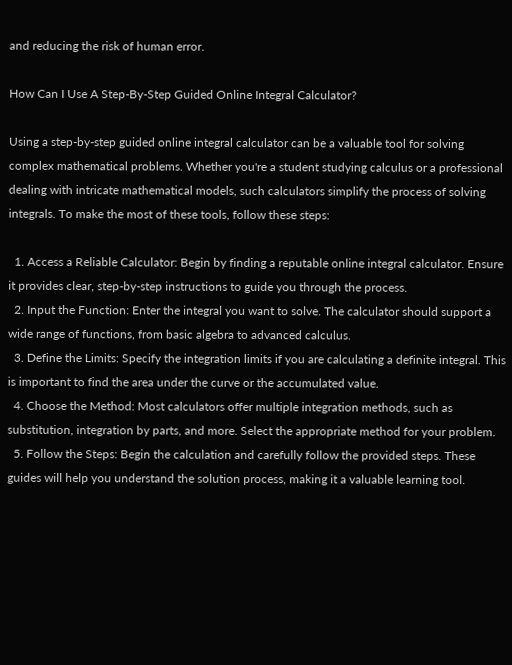and reducing the risk of human error.

How Can I Use A Step-By-Step Guided Online Integral Calculator?

Using a step-by-step guided online integral calculator can be a valuable tool for solving complex mathematical problems. Whether you're a student studying calculus or a professional dealing with intricate mathematical models, such calculators simplify the process of solving integrals. To make the most of these tools, follow these steps:

  1. Access a Reliable Calculator: Begin by finding a reputable online integral calculator. Ensure it provides clear, step-by-step instructions to guide you through the process.
  2. Input the Function: Enter the integral you want to solve. The calculator should support a wide range of functions, from basic algebra to advanced calculus.
  3. Define the Limits: Specify the integration limits if you are calculating a definite integral. This is important to find the area under the curve or the accumulated value.
  4. Choose the Method: Most calculators offer multiple integration methods, such as substitution, integration by parts, and more. Select the appropriate method for your problem.
  5. Follow the Steps: Begin the calculation and carefully follow the provided steps. These guides will help you understand the solution process, making it a valuable learning tool.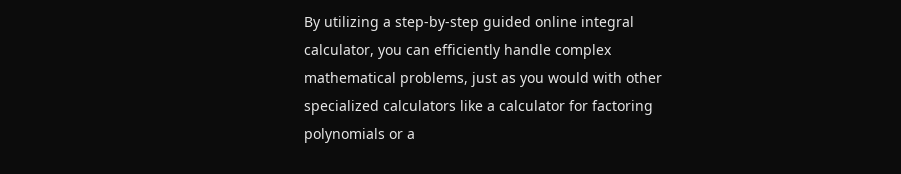By utilizing a step-by-step guided online integral calculator, you can efficiently handle complex mathematical problems, just as you would with other specialized calculators like a calculator for factoring polynomials or a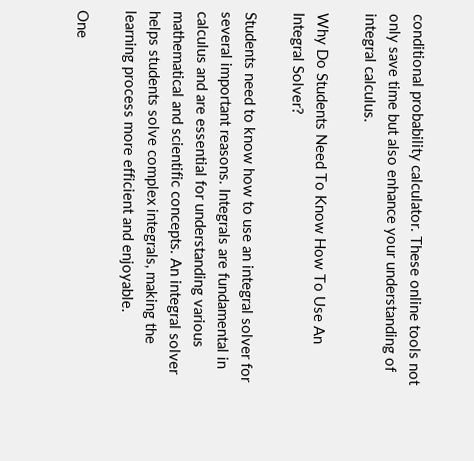conditional probability calculator. These online tools not only save time but also enhance your understanding of integral calculus.

Why Do Students Need To Know How To Use An Integral Solver?

Students need to know how to use an integral solver for several important reasons. Integrals are fundamental in calculus and are essential for understanding various mathematical and scientific concepts. An integral solver helps students solve complex integrals, making the learning process more efficient and enjoyable.

One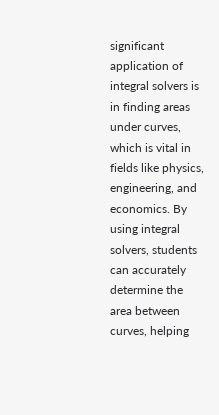significant application of integral solvers is in finding areas under curves, which is vital in fields like physics, engineering, and economics. By using integral solvers, students can accurately determine the area between curves, helping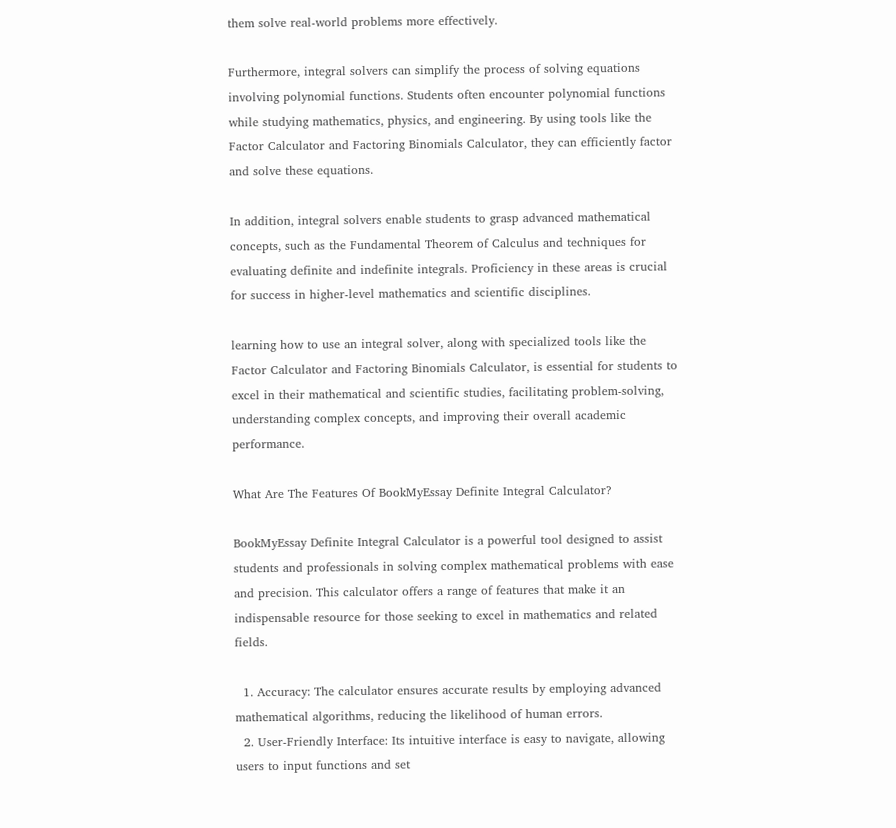them solve real-world problems more effectively.

Furthermore, integral solvers can simplify the process of solving equations involving polynomial functions. Students often encounter polynomial functions while studying mathematics, physics, and engineering. By using tools like the Factor Calculator and Factoring Binomials Calculator, they can efficiently factor and solve these equations.

In addition, integral solvers enable students to grasp advanced mathematical concepts, such as the Fundamental Theorem of Calculus and techniques for evaluating definite and indefinite integrals. Proficiency in these areas is crucial for success in higher-level mathematics and scientific disciplines.

learning how to use an integral solver, along with specialized tools like the Factor Calculator and Factoring Binomials Calculator, is essential for students to excel in their mathematical and scientific studies, facilitating problem-solving, understanding complex concepts, and improving their overall academic performance.

What Are The Features Of BookMyEssay Definite Integral Calculator?

BookMyEssay Definite Integral Calculator is a powerful tool designed to assist students and professionals in solving complex mathematical problems with ease and precision. This calculator offers a range of features that make it an indispensable resource for those seeking to excel in mathematics and related fields.

  1. Accuracy: The calculator ensures accurate results by employing advanced mathematical algorithms, reducing the likelihood of human errors.
  2. User-Friendly Interface: Its intuitive interface is easy to navigate, allowing users to input functions and set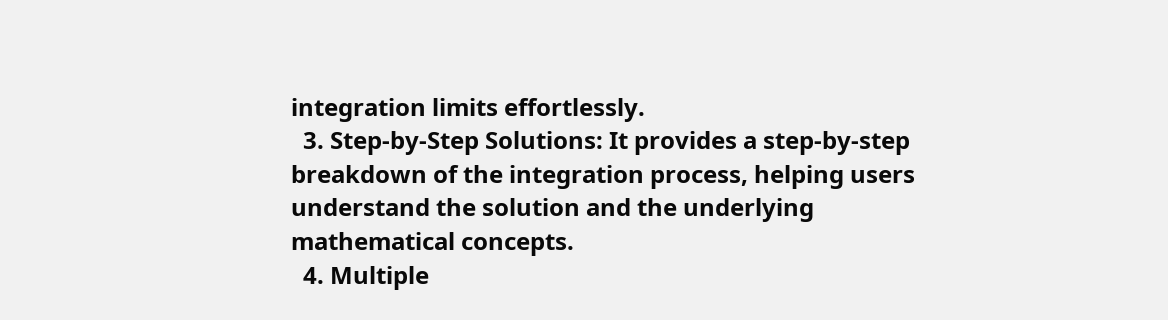integration limits effortlessly.
  3. Step-by-Step Solutions: It provides a step-by-step breakdown of the integration process, helping users understand the solution and the underlying mathematical concepts.
  4. Multiple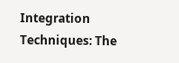Integration Techniques: The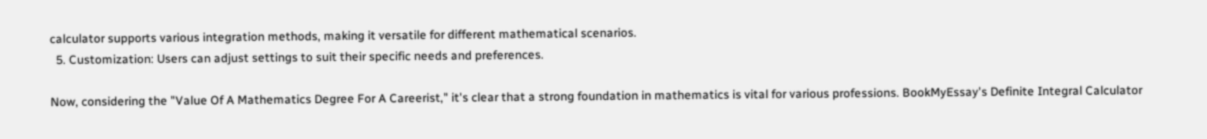calculator supports various integration methods, making it versatile for different mathematical scenarios.
  5. Customization: Users can adjust settings to suit their specific needs and preferences.

Now, considering the "Value Of A Mathematics Degree For A Careerist," it's clear that a strong foundation in mathematics is vital for various professions. BookMyEssay's Definite Integral Calculator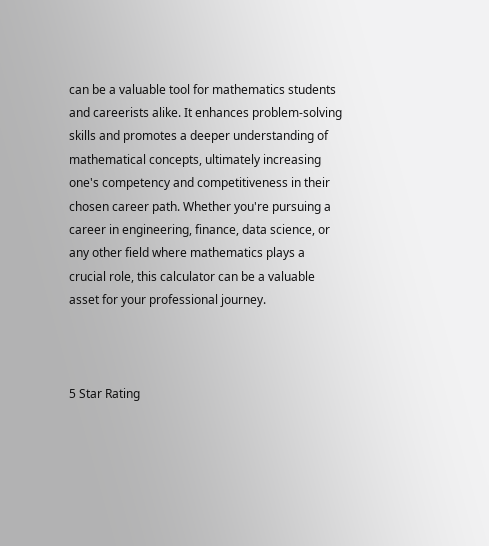can be a valuable tool for mathematics students and careerists alike. It enhances problem-solving skills and promotes a deeper understanding of mathematical concepts, ultimately increasing one's competency and competitiveness in their chosen career path. Whether you're pursuing a career in engineering, finance, data science, or any other field where mathematics plays a crucial role, this calculator can be a valuable asset for your professional journey.



5 Star Rating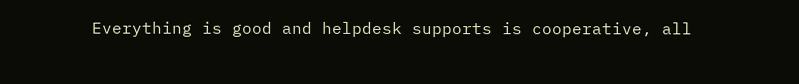Everything is good and helpdesk supports is cooperative, all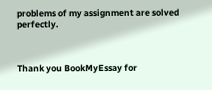problems of my assignment are solved perfectly.



Thank you BookMyEssay for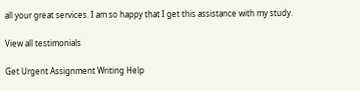all your great services. I am so happy that I get this assistance with my study.

View all testimonials

Get Urgent Assignment Writing Help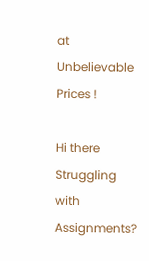at Unbelievable Prices !

Hi there
Struggling with Assignments?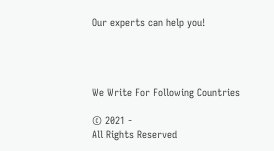Our experts can help you!




We Write For Following Countries

© 2021 -
All Rights Reserved